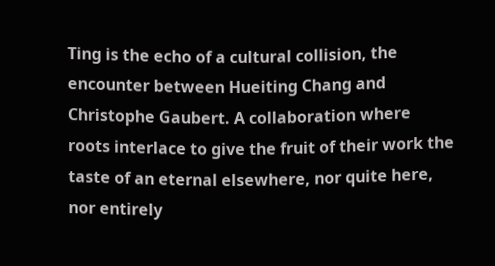Ting is the echo of a cultural collision, the encounter between Hueiting Chang and Christophe Gaubert. A collaboration where roots interlace to give the fruit of their work the taste of an eternal elsewhere, nor quite here, nor entirely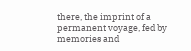there, the imprint of a permanent voyage, fed by memories and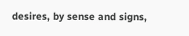desires, by sense and signs,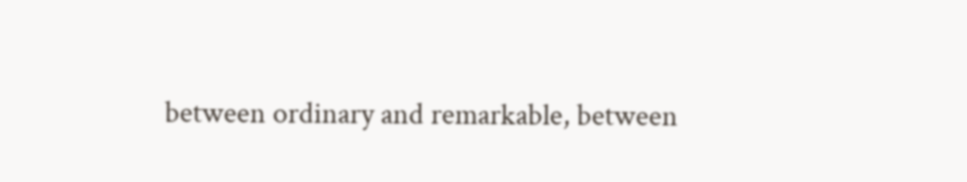between ordinary and remarkable, between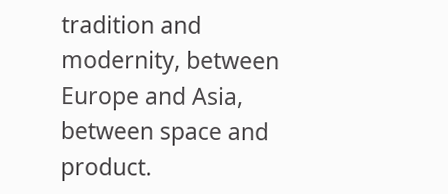tradition and modernity, between Europe and Asia, between space and product.